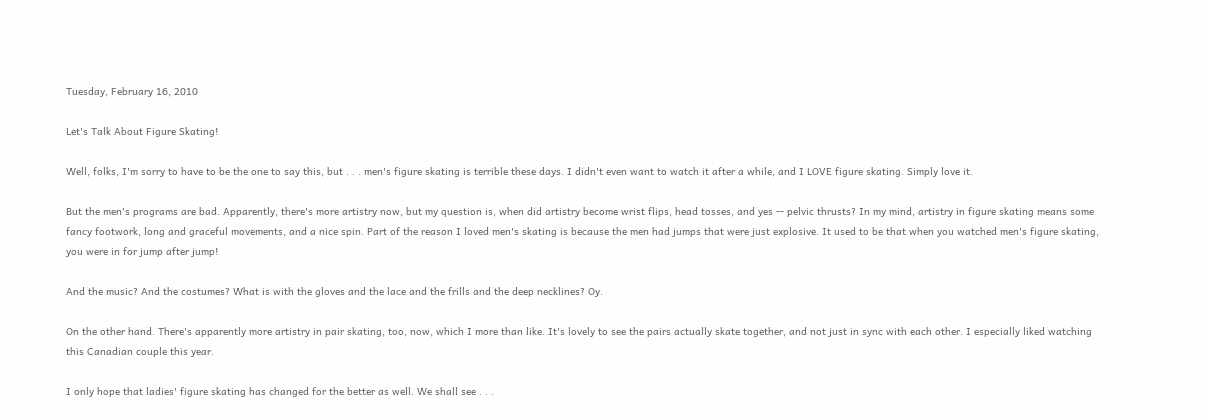Tuesday, February 16, 2010

Let's Talk About Figure Skating!

Well, folks, I'm sorry to have to be the one to say this, but . . . men's figure skating is terrible these days. I didn't even want to watch it after a while, and I LOVE figure skating. Simply love it.

But the men's programs are bad. Apparently, there's more artistry now, but my question is, when did artistry become wrist flips, head tosses, and yes -- pelvic thrusts? In my mind, artistry in figure skating means some fancy footwork, long and graceful movements, and a nice spin. Part of the reason I loved men's skating is because the men had jumps that were just explosive. It used to be that when you watched men's figure skating, you were in for jump after jump!

And the music? And the costumes? What is with the gloves and the lace and the frills and the deep necklines? Oy.

On the other hand. There's apparently more artistry in pair skating, too, now, which I more than like. It's lovely to see the pairs actually skate together, and not just in sync with each other. I especially liked watching this Canadian couple this year.

I only hope that ladies' figure skating has changed for the better as well. We shall see . . .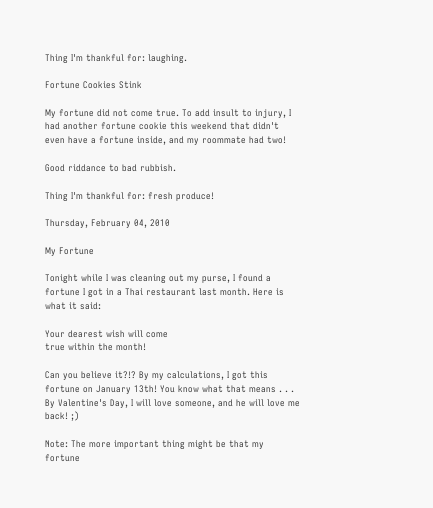Thing I'm thankful for: laughing.

Fortune Cookies Stink

My fortune did not come true. To add insult to injury, I had another fortune cookie this weekend that didn't even have a fortune inside, and my roommate had two!

Good riddance to bad rubbish.

Thing I'm thankful for: fresh produce!

Thursday, February 04, 2010

My Fortune

Tonight while I was cleaning out my purse, I found a fortune I got in a Thai restaurant last month. Here is what it said:

Your dearest wish will come
true within the month!

Can you believe it?!? By my calculations, I got this fortune on January 13th! You know what that means . . . By Valentine's Day, I will love someone, and he will love me back! ;)

Note: The more important thing might be that my fortune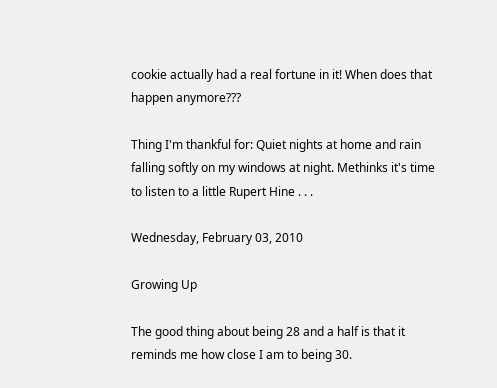cookie actually had a real fortune in it! When does that happen anymore???

Thing I'm thankful for: Quiet nights at home and rain falling softly on my windows at night. Methinks it's time to listen to a little Rupert Hine . . .

Wednesday, February 03, 2010

Growing Up

The good thing about being 28 and a half is that it reminds me how close I am to being 30.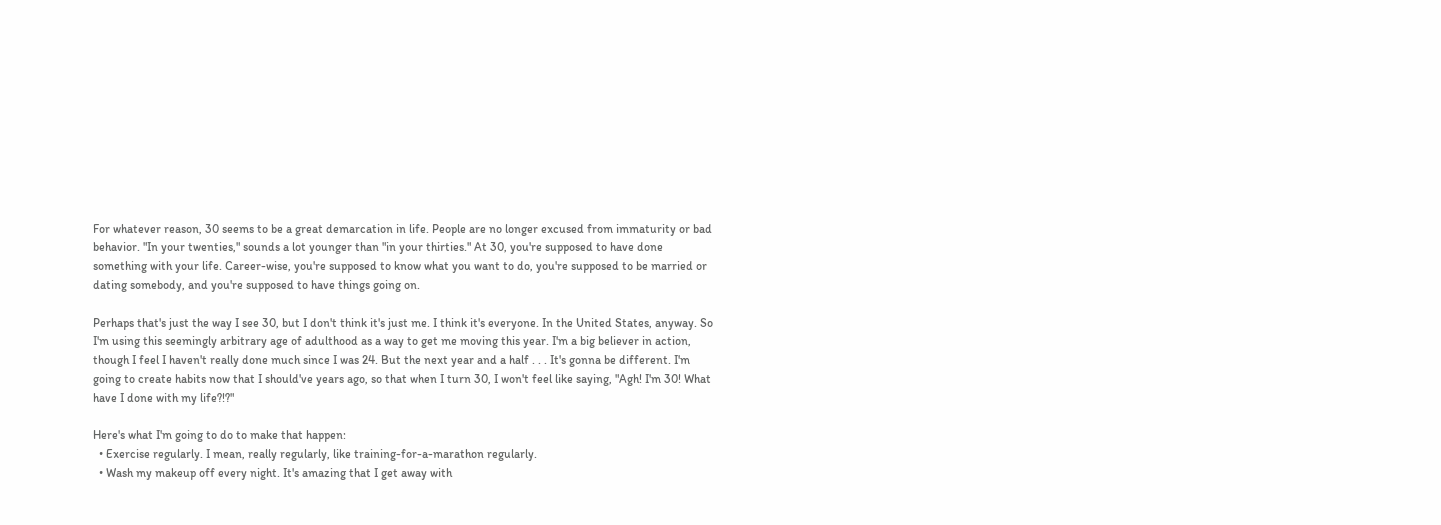For whatever reason, 30 seems to be a great demarcation in life. People are no longer excused from immaturity or bad behavior. "In your twenties," sounds a lot younger than "in your thirties." At 30, you're supposed to have done something with your life. Career-wise, you're supposed to know what you want to do, you're supposed to be married or dating somebody, and you're supposed to have things going on.

Perhaps that's just the way I see 30, but I don't think it's just me. I think it's everyone. In the United States, anyway. So I'm using this seemingly arbitrary age of adulthood as a way to get me moving this year. I'm a big believer in action, though I feel I haven't really done much since I was 24. But the next year and a half . . . It's gonna be different. I'm going to create habits now that I should've years ago, so that when I turn 30, I won't feel like saying, "Agh! I'm 30! What have I done with my life?!?"

Here's what I'm going to do to make that happen:
  • Exercise regularly. I mean, really regularly, like training-for-a-marathon regularly.
  • Wash my makeup off every night. It's amazing that I get away with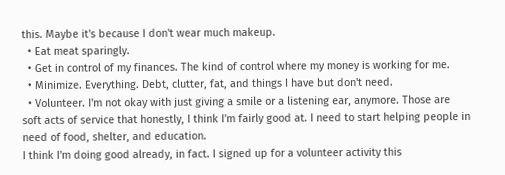this. Maybe it's because I don't wear much makeup.
  • Eat meat sparingly.
  • Get in control of my finances. The kind of control where my money is working for me.
  • Minimize. Everything. Debt, clutter, fat, and things I have but don't need.
  • Volunteer. I'm not okay with just giving a smile or a listening ear, anymore. Those are soft acts of service that honestly, I think I'm fairly good at. I need to start helping people in need of food, shelter, and education.
I think I'm doing good already, in fact. I signed up for a volunteer activity this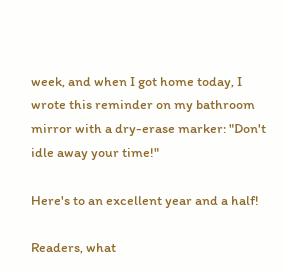week, and when I got home today, I wrote this reminder on my bathroom mirror with a dry-erase marker: "Don't idle away your time!"

Here's to an excellent year and a half!

Readers, what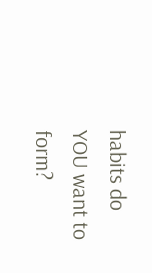habits do YOU want to form?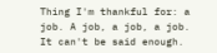Thing I'm thankful for: a job. A job, a job, a job. It can't be said enough.